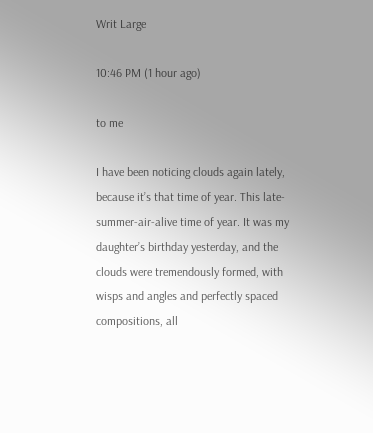Writ Large

10:46 PM (1 hour ago)

to me

I have been noticing clouds again lately, because it’s that time of year. This late-summer-air-alive time of year. It was my daughter’s birthday yesterday, and the clouds were tremendously formed, with wisps and angles and perfectly spaced compositions, all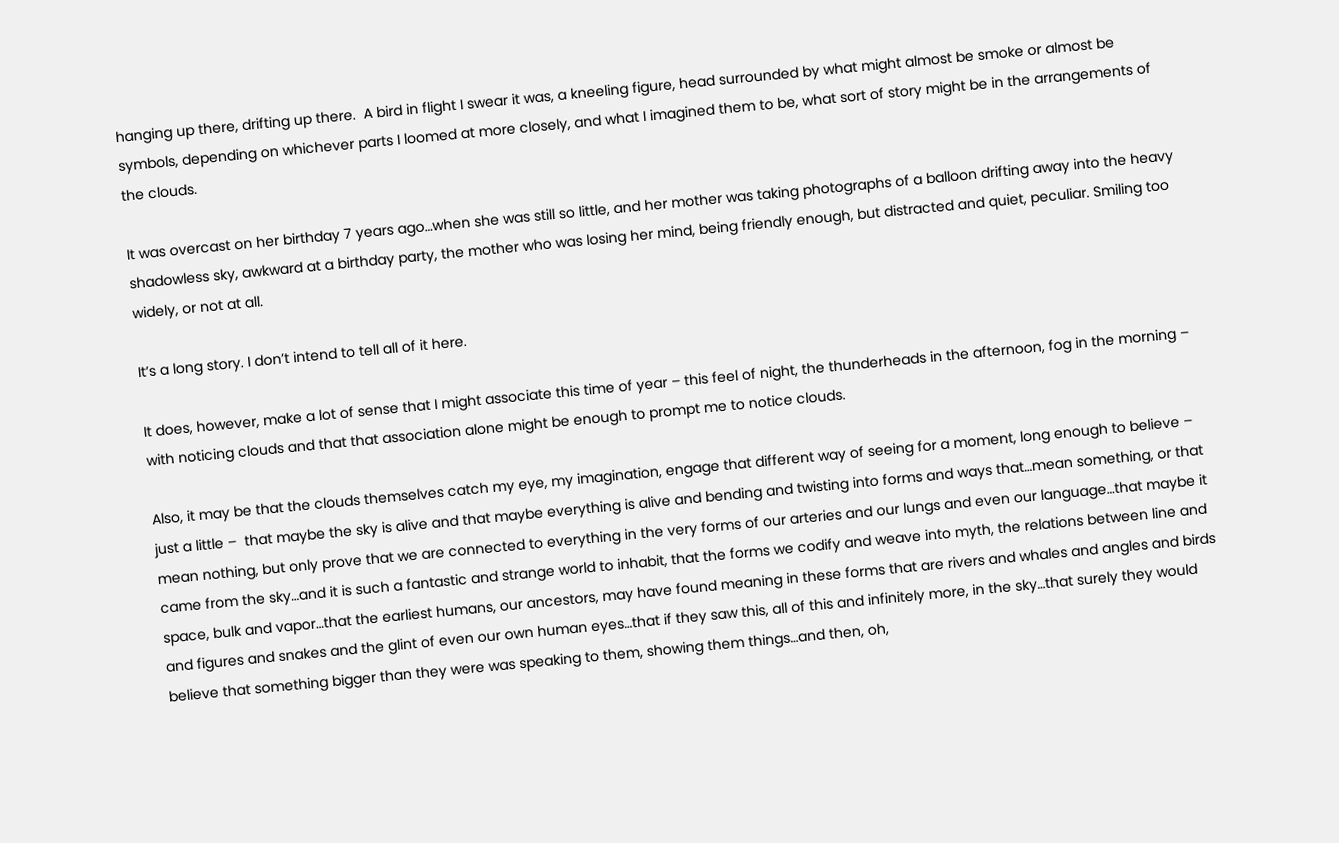hanging up there, drifting up there.  A bird in flight I swear it was, a kneeling figure, head surrounded by what might almost be smoke or almost be symbols, depending on whichever parts I loomed at more closely, and what I imagined them to be, what sort of story might be in the arrangements of the clouds.

It was overcast on her birthday 7 years ago…when she was still so little, and her mother was taking photographs of a balloon drifting away into the heavy shadowless sky, awkward at a birthday party, the mother who was losing her mind, being friendly enough, but distracted and quiet, peculiar. Smiling too widely, or not at all.

It’s a long story. I don’t intend to tell all of it here.

It does, however, make a lot of sense that I might associate this time of year – this feel of night, the thunderheads in the afternoon, fog in the morning – with noticing clouds and that that association alone might be enough to prompt me to notice clouds.

Also, it may be that the clouds themselves catch my eye, my imagination, engage that different way of seeing for a moment, long enough to believe – just a little –  that maybe the sky is alive and that maybe everything is alive and bending and twisting into forms and ways that…mean something, or that mean nothing, but only prove that we are connected to everything in the very forms of our arteries and our lungs and even our language…that maybe it came from the sky…and it is such a fantastic and strange world to inhabit, that the forms we codify and weave into myth, the relations between line and space, bulk and vapor…that the earliest humans, our ancestors, may have found meaning in these forms that are rivers and whales and angles and birds and figures and snakes and the glint of even our own human eyes…that if they saw this, all of this and infinitely more, in the sky…that surely they would believe that something bigger than they were was speaking to them, showing them things…and then, oh,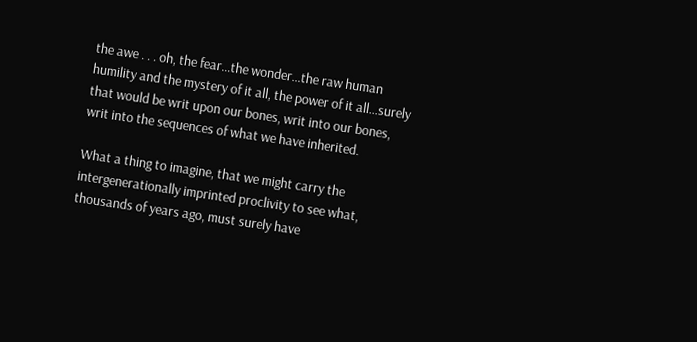the awe . . . oh, the fear…the wonder…the raw human humility and the mystery of it all, the power of it all…surely that would be writ upon our bones, writ into our bones, writ into the sequences of what we have inherited.

What a thing to imagine, that we might carry the intergenerationally imprinted proclivity to see what, thousands of years ago, must surely have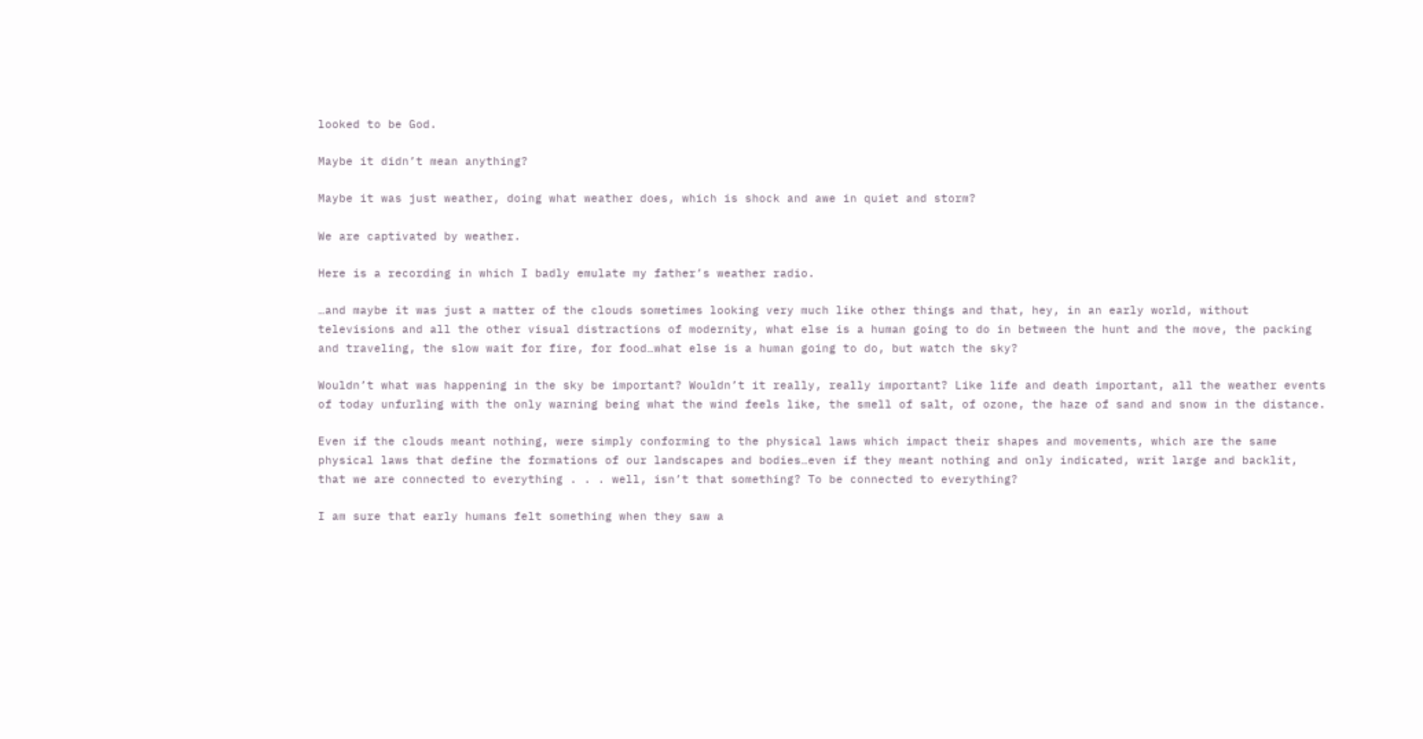looked to be God.

Maybe it didn’t mean anything?

Maybe it was just weather, doing what weather does, which is shock and awe in quiet and storm?

We are captivated by weather.

Here is a recording in which I badly emulate my father’s weather radio.

…and maybe it was just a matter of the clouds sometimes looking very much like other things and that, hey, in an early world, without televisions and all the other visual distractions of modernity, what else is a human going to do in between the hunt and the move, the packing and traveling, the slow wait for fire, for food…what else is a human going to do, but watch the sky?

Wouldn’t what was happening in the sky be important? Wouldn’t it really, really important? Like life and death important, all the weather events of today unfurling with the only warning being what the wind feels like, the smell of salt, of ozone, the haze of sand and snow in the distance.

Even if the clouds meant nothing, were simply conforming to the physical laws which impact their shapes and movements, which are the same physical laws that define the formations of our landscapes and bodies…even if they meant nothing and only indicated, writ large and backlit, that we are connected to everything . . . well, isn’t that something? To be connected to everything?

I am sure that early humans felt something when they saw a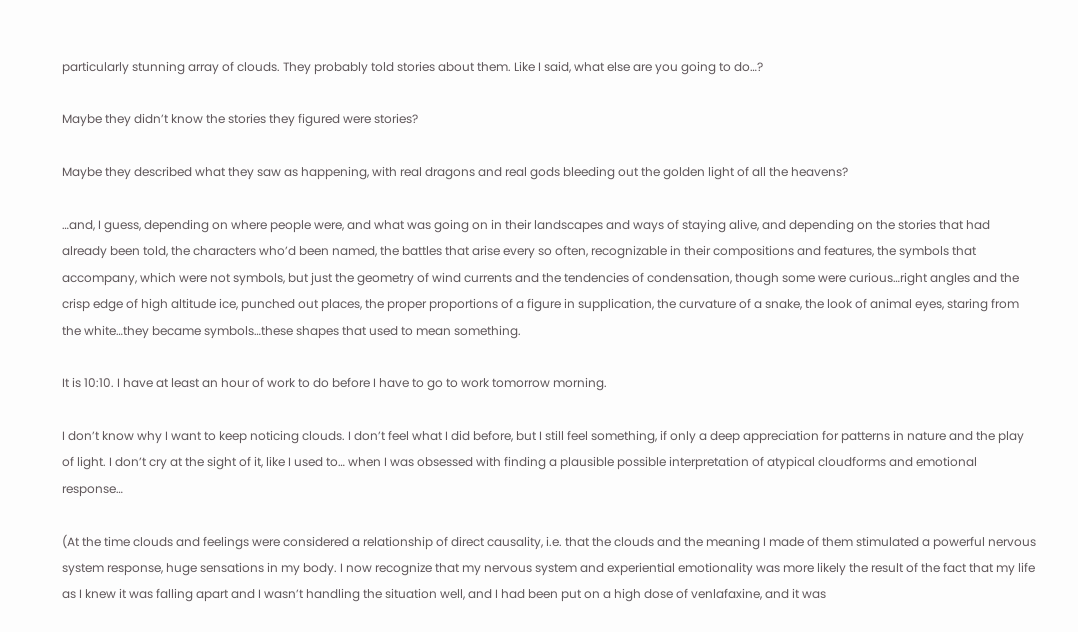particularly stunning array of clouds. They probably told stories about them. Like I said, what else are you going to do…?

Maybe they didn’t know the stories they figured were stories?

Maybe they described what they saw as happening, with real dragons and real gods bleeding out the golden light of all the heavens?

…and, I guess, depending on where people were, and what was going on in their landscapes and ways of staying alive, and depending on the stories that had already been told, the characters who’d been named, the battles that arise every so often, recognizable in their compositions and features, the symbols that accompany, which were not symbols, but just the geometry of wind currents and the tendencies of condensation, though some were curious…right angles and the crisp edge of high altitude ice, punched out places, the proper proportions of a figure in supplication, the curvature of a snake, the look of animal eyes, staring from the white…they became symbols…these shapes that used to mean something.

It is 10:10. I have at least an hour of work to do before I have to go to work tomorrow morning.

I don’t know why I want to keep noticing clouds. I don’t feel what I did before, but I still feel something, if only a deep appreciation for patterns in nature and the play of light. I don’t cry at the sight of it, like I used to… when I was obsessed with finding a plausible possible interpretation of atypical cloudforms and emotional response…

(At the time clouds and feelings were considered a relationship of direct causality, i.e. that the clouds and the meaning I made of them stimulated a powerful nervous system response, huge sensations in my body. I now recognize that my nervous system and experiential emotionality was more likely the result of the fact that my life as I knew it was falling apart and I wasn’t handling the situation well, and I had been put on a high dose of venlafaxine, and it was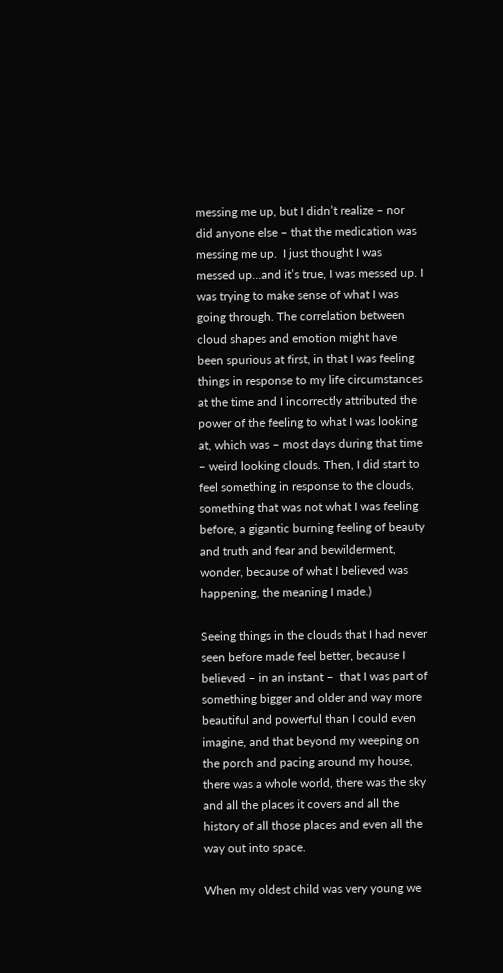messing me up, but I didn’t realize – nor did anyone else – that the medication was messing me up.  I just thought I was messed up…and it’s true, I was messed up. I was trying to make sense of what I was going through. The correlation between cloud shapes and emotion might have been spurious at first, in that I was feeling things in response to my life circumstances at the time and I incorrectly attributed the power of the feeling to what I was looking at, which was – most days during that time – weird looking clouds. Then, I did start to feel something in response to the clouds, something that was not what I was feeling before, a gigantic burning feeling of beauty and truth and fear and bewilderment, wonder, because of what I believed was happening, the meaning I made.)

Seeing things in the clouds that I had never seen before made feel better, because I believed – in an instant –  that I was part of something bigger and older and way more beautiful and powerful than I could even imagine, and that beyond my weeping on the porch and pacing around my house, there was a whole world, there was the sky and all the places it covers and all the history of all those places and even all the way out into space.

When my oldest child was very young we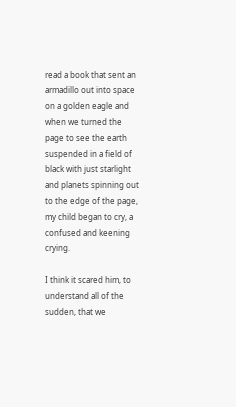read a book that sent an armadillo out into space on a golden eagle and when we turned the page to see the earth suspended in a field of black with just starlight and planets spinning out to the edge of the page, my child began to cry, a confused and keening crying.

I think it scared him, to understand all of the sudden, that we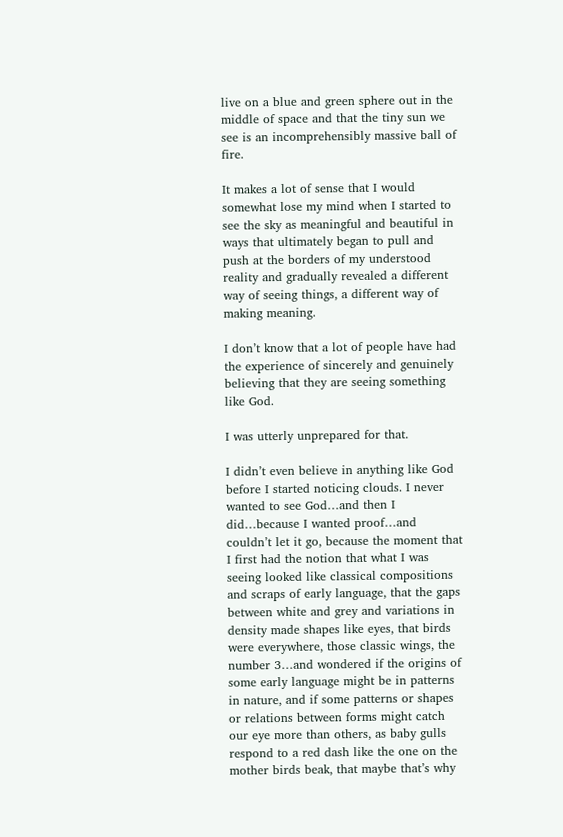live on a blue and green sphere out in the middle of space and that the tiny sun we see is an incomprehensibly massive ball of fire.

It makes a lot of sense that I would somewhat lose my mind when I started to see the sky as meaningful and beautiful in ways that ultimately began to pull and push at the borders of my understood reality and gradually revealed a different way of seeing things, a different way of making meaning.

I don’t know that a lot of people have had the experience of sincerely and genuinely believing that they are seeing something like God.

I was utterly unprepared for that.

I didn’t even believe in anything like God before I started noticing clouds. I never wanted to see God…and then I did…because I wanted proof…and couldn’t let it go, because the moment that I first had the notion that what I was seeing looked like classical compositions and scraps of early language, that the gaps between white and grey and variations in density made shapes like eyes, that birds were everywhere, those classic wings, the number 3…and wondered if the origins of some early language might be in patterns in nature, and if some patterns or shapes or relations between forms might catch our eye more than others, as baby gulls respond to a red dash like the one on the mother birds beak, that maybe that’s why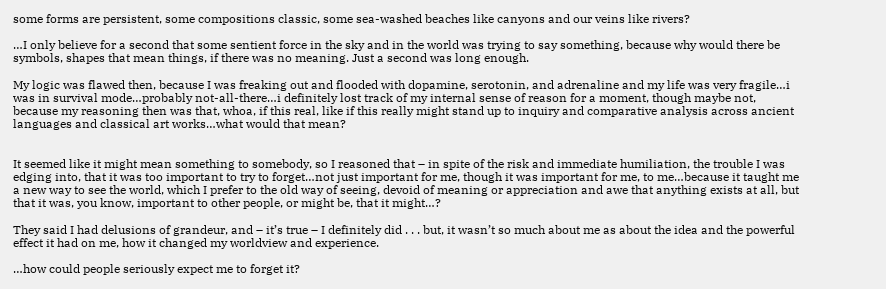some forms are persistent, some compositions classic, some sea-washed beaches like canyons and our veins like rivers?

…I only believe for a second that some sentient force in the sky and in the world was trying to say something, because why would there be symbols, shapes that mean things, if there was no meaning. Just a second was long enough.

My logic was flawed then, because I was freaking out and flooded with dopamine, serotonin, and adrenaline and my life was very fragile…i was in survival mode…probably not-all-there…i definitely lost track of my internal sense of reason for a moment, though maybe not, because my reasoning then was that, whoa, if this real, like if this really might stand up to inquiry and comparative analysis across ancient languages and classical art works…what would that mean?


It seemed like it might mean something to somebody, so I reasoned that – in spite of the risk and immediate humiliation, the trouble I was edging into, that it was too important to try to forget…not just important for me, though it was important for me, to me…because it taught me a new way to see the world, which I prefer to the old way of seeing, devoid of meaning or appreciation and awe that anything exists at all, but that it was, you know, important to other people, or might be, that it might…?

They said I had delusions of grandeur, and – it’s true – I definitely did . . . but, it wasn’t so much about me as about the idea and the powerful effect it had on me, how it changed my worldview and experience.

…how could people seriously expect me to forget it?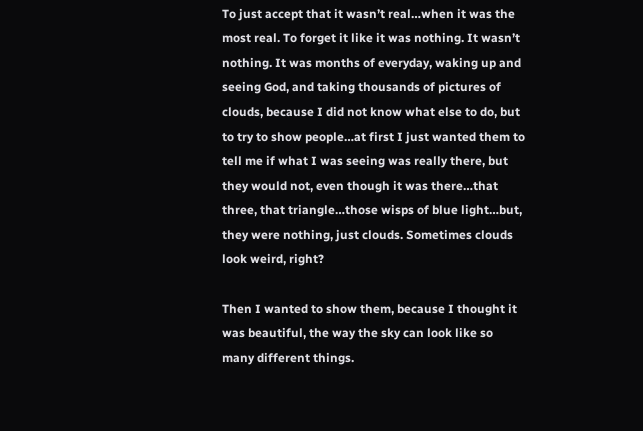To just accept that it wasn’t real…when it was the most real. To forget it like it was nothing. It wasn’t nothing. It was months of everyday, waking up and seeing God, and taking thousands of pictures of clouds, because I did not know what else to do, but to try to show people…at first I just wanted them to tell me if what I was seeing was really there, but they would not, even though it was there…that three, that triangle…those wisps of blue light…but, they were nothing, just clouds. Sometimes clouds look weird, right?

Then I wanted to show them, because I thought it was beautiful, the way the sky can look like so many different things.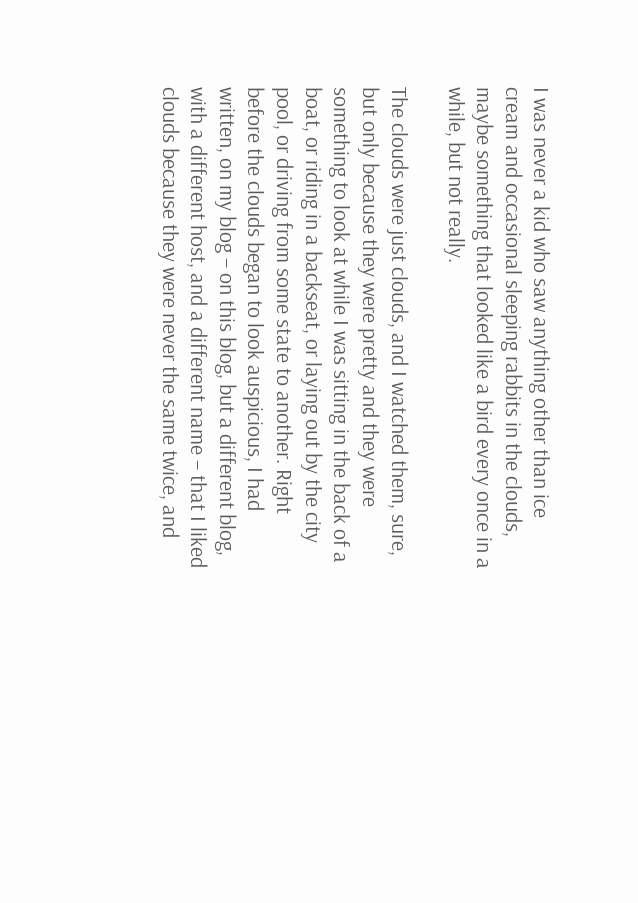I was never a kid who saw anything other than ice cream and occasional sleeping rabbits in the clouds, maybe something that looked like a bird every once in a while, but not really.

The clouds were just clouds, and I watched them, sure, but only because they were pretty and they were something to look at while I was sitting in the back of a boat, or riding in a backseat, or laying out by the city pool, or driving from some state to another. Right before the clouds began to look auspicious, I had written, on my blog – on this blog, but a different blog, with a different host, and a different name – that I liked clouds because they were never the same twice, and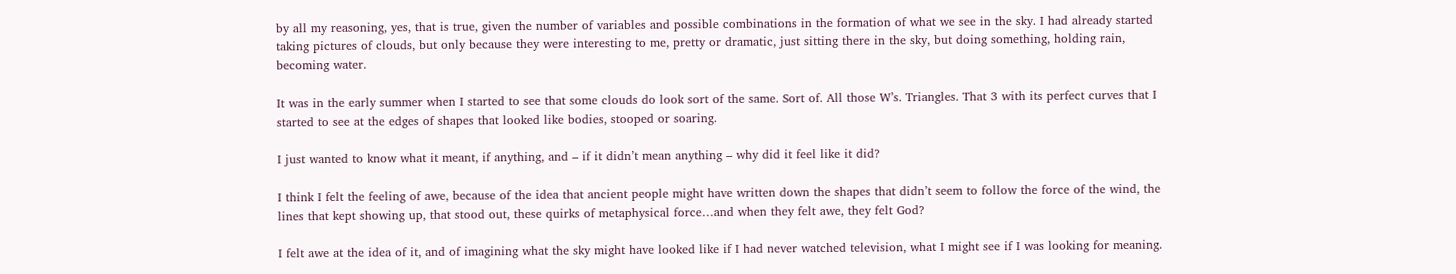by all my reasoning, yes, that is true, given the number of variables and possible combinations in the formation of what we see in the sky. I had already started taking pictures of clouds, but only because they were interesting to me, pretty or dramatic, just sitting there in the sky, but doing something, holding rain, becoming water.

It was in the early summer when I started to see that some clouds do look sort of the same. Sort of. All those W’s. Triangles. That 3 with its perfect curves that I started to see at the edges of shapes that looked like bodies, stooped or soaring.

I just wanted to know what it meant, if anything, and – if it didn’t mean anything – why did it feel like it did?

I think I felt the feeling of awe, because of the idea that ancient people might have written down the shapes that didn’t seem to follow the force of the wind, the lines that kept showing up, that stood out, these quirks of metaphysical force…and when they felt awe, they felt God?

I felt awe at the idea of it, and of imagining what the sky might have looked like if I had never watched television, what I might see if I was looking for meaning.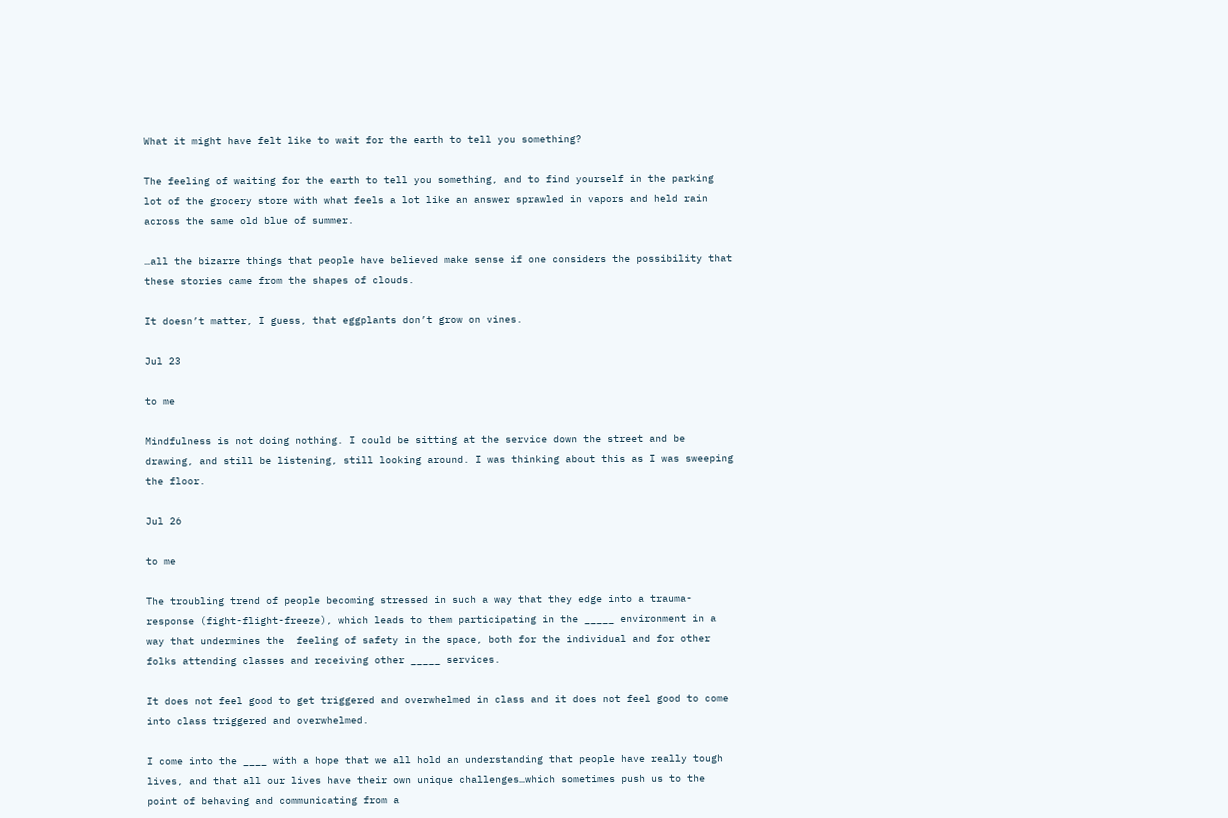What it might have felt like to wait for the earth to tell you something?

The feeling of waiting for the earth to tell you something, and to find yourself in the parking lot of the grocery store with what feels a lot like an answer sprawled in vapors and held rain across the same old blue of summer.

…all the bizarre things that people have believed make sense if one considers the possibility that these stories came from the shapes of clouds.

It doesn’t matter, I guess, that eggplants don’t grow on vines.

Jul 23

to me

Mindfulness is not doing nothing. I could be sitting at the service down the street and be drawing, and still be listening, still looking around. I was thinking about this as I was sweeping the floor.

Jul 26

to me

The troubling trend of people becoming stressed in such a way that they edge into a trauma-response (fight-flight-freeze), which leads to them participating in the _____ environment in a way that undermines the  feeling of safety in the space, both for the individual and for other folks attending classes and receiving other _____ services.

It does not feel good to get triggered and overwhelmed in class and it does not feel good to come into class triggered and overwhelmed.

I come into the ____ with a hope that we all hold an understanding that people have really tough lives, and that all our lives have their own unique challenges…which sometimes push us to the point of behaving and communicating from a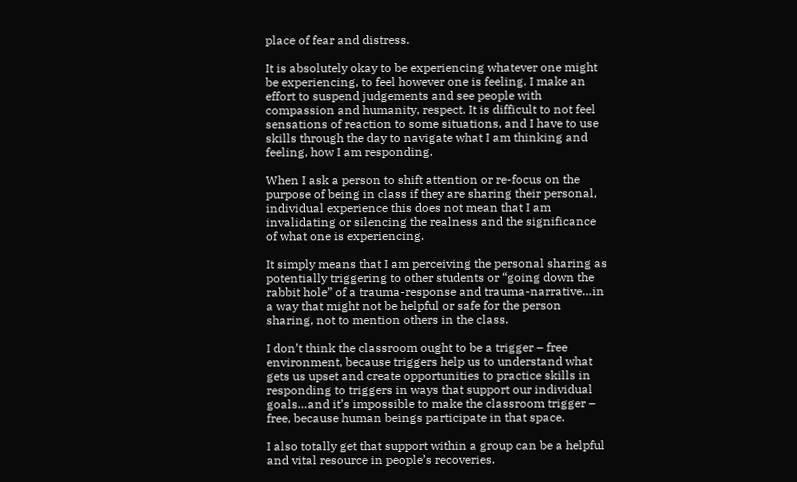place of fear and distress.

It is absolutely okay to be experiencing whatever one might be experiencing, to feel however one is feeling. I make an effort to suspend judgements and see people with compassion and humanity, respect. It is difficult to not feel sensations of reaction to some situations, and I have to use skills through the day to navigate what I am thinking and feeling, how I am responding.

When I ask a person to shift attention or re-focus on the purpose of being in class if they are sharing their personal, individual experience this does not mean that I am invalidating or silencing the realness and the significance of what one is experiencing.

It simply means that I am perceiving the personal sharing as potentially triggering to other students or “going down the rabbit hole” of a trauma-response and trauma-narrative…in a way that might not be helpful or safe for the person sharing, not to mention others in the class.

I don’t think the classroom ought to be a trigger – free environment, because triggers help us to understand what gets us upset and create opportunities to practice skills in responding to triggers in ways that support our individual goals…and it’s impossible to make the classroom trigger – free, because human beings participate in that space.

I also totally get that support within a group can be a helpful and vital resource in people’s recoveries.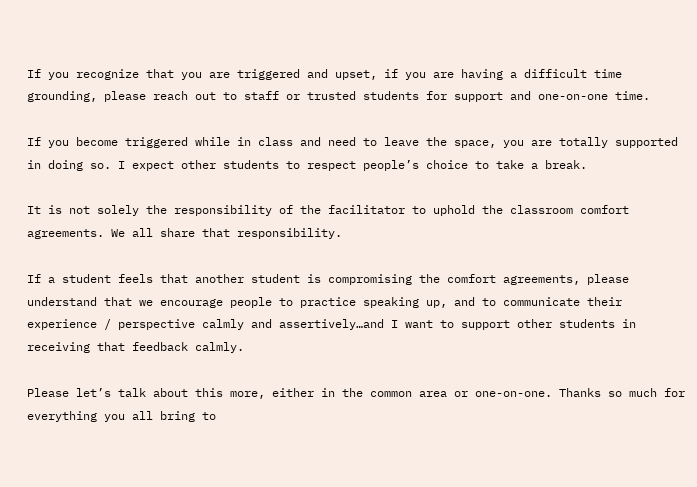If you recognize that you are triggered and upset, if you are having a difficult time grounding, please reach out to staff or trusted students for support and one-on-one time.

If you become triggered while in class and need to leave the space, you are totally supported in doing so. I expect other students to respect people’s choice to take a break.

It is not solely the responsibility of the facilitator to uphold the classroom comfort agreements. We all share that responsibility.

If a student feels that another student is compromising the comfort agreements, please understand that we encourage people to practice speaking up, and to communicate their experience / perspective calmly and assertively…and I want to support other students in receiving that feedback calmly.

Please let’s talk about this more, either in the common area or one-on-one. Thanks so much for everything you all bring to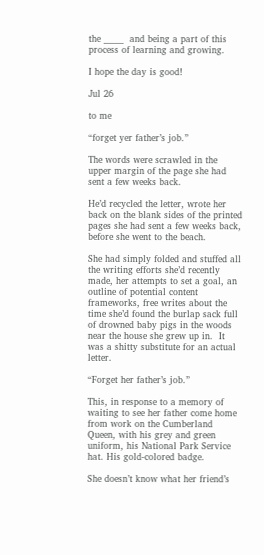the _____  and being a part of this process of learning and growing.

I hope the day is good!

Jul 26

to me

“forget yer father’s job.”

The words were scrawled in the upper margin of the page she had sent a few weeks back.

He’d recycled the letter, wrote her back on the blank sides of the printed pages she had sent a few weeks back, before she went to the beach.

She had simply folded and stuffed all the writing efforts she’d recently made, her attempts to set a goal, an outline of potential content frameworks, free writes about the time she’d found the burlap sack full of drowned baby pigs in the woods near the house she grew up in.  It was a shitty substitute for an actual letter.

“Forget her father’s job.”

This, in response to a memory of waiting to see her father come home from work on the Cumberland Queen, with his grey and green uniform, his National Park Service hat. His gold-colored badge.

She doesn’t know what her friend’s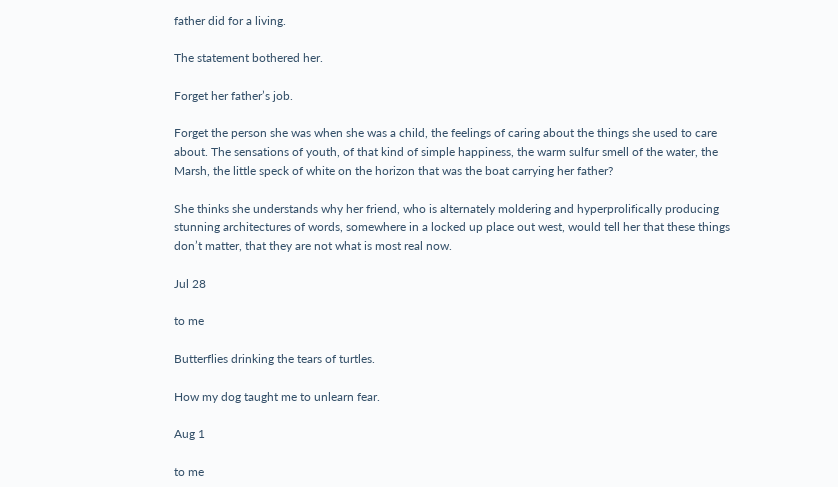father did for a living.

The statement bothered her.

Forget her father’s job.

Forget the person she was when she was a child, the feelings of caring about the things she used to care about. The sensations of youth, of that kind of simple happiness, the warm sulfur smell of the water, the Marsh, the little speck of white on the horizon that was the boat carrying her father?

She thinks she understands why her friend, who is alternately moldering and hyperprolifically producing stunning architectures of words, somewhere in a locked up place out west, would tell her that these things don’t matter, that they are not what is most real now.

Jul 28

to me

Butterflies drinking the tears of turtles.

How my dog taught me to unlearn fear.

Aug 1

to me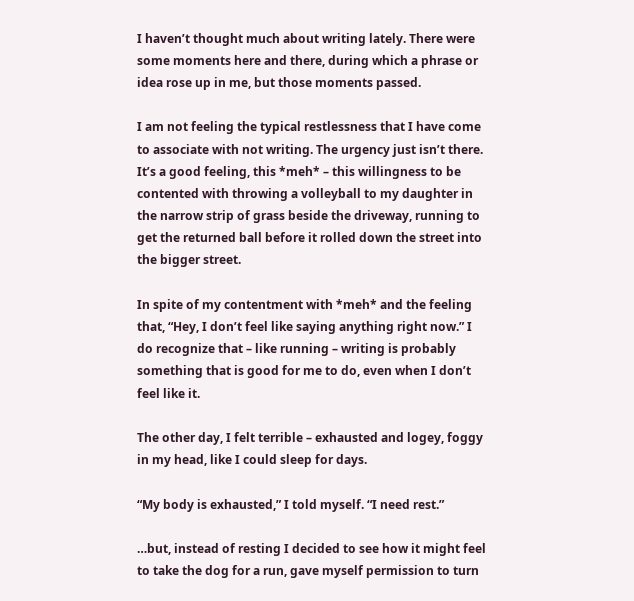I haven’t thought much about writing lately. There were some moments here and there, during which a phrase or idea rose up in me, but those moments passed.

I am not feeling the typical restlessness that I have come to associate with not writing. The urgency just isn’t there. It’s a good feeling, this *meh* – this willingness to be contented with throwing a volleyball to my daughter in the narrow strip of grass beside the driveway, running to get the returned ball before it rolled down the street into the bigger street.

In spite of my contentment with *meh* and the feeling that, “Hey, I don’t feel like saying anything right now.” I do recognize that – like running – writing is probably something that is good for me to do, even when I don’t feel like it.

The other day, I felt terrible – exhausted and logey, foggy in my head, like I could sleep for days.

“My body is exhausted,” I told myself. “I need rest.”

…but, instead of resting I decided to see how it might feel to take the dog for a run, gave myself permission to turn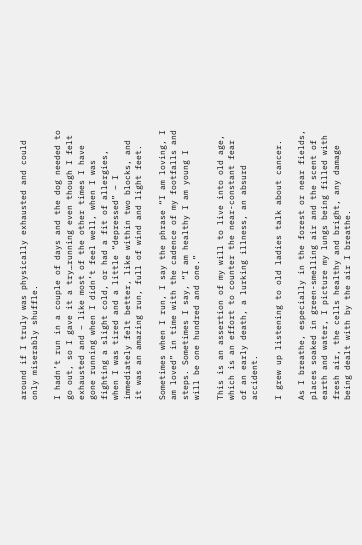around if I truly was physically exhausted and could only miserably shuffle.

I hadn’t run in a couple of days and the dog needed to go out, so I gave it a try…running even though I felt exhausted and – like most of the other times I have gone running when I didn’t feel well, when I was fighting a slight cold, or had a fit of allergies, when I was tired and a little “depressed” – I immediately felt better, like within two blocks, and it was an amazing run, full of wind and light feet.

Sometimes when I run, I say the phrase “I am loving, I am loved” in time with the cadence of my footfalls and steps. Sometimes I say, “I am healthy I am young I will be one hundred and one.”

This is an assertion of my will to live into old age, which is an effort to counter the near-constant fear of an early death, a lurking illness, an absurd accident.

I grew up listening to old ladies talk about cancer.

As I breathe, especially in the forest or near fields, places soaked in green-smelling air and the scent of earth and water, I picture my lungs being filled with fresh air, the cells healthy and bright, any damage being dealt with by the air I breathe.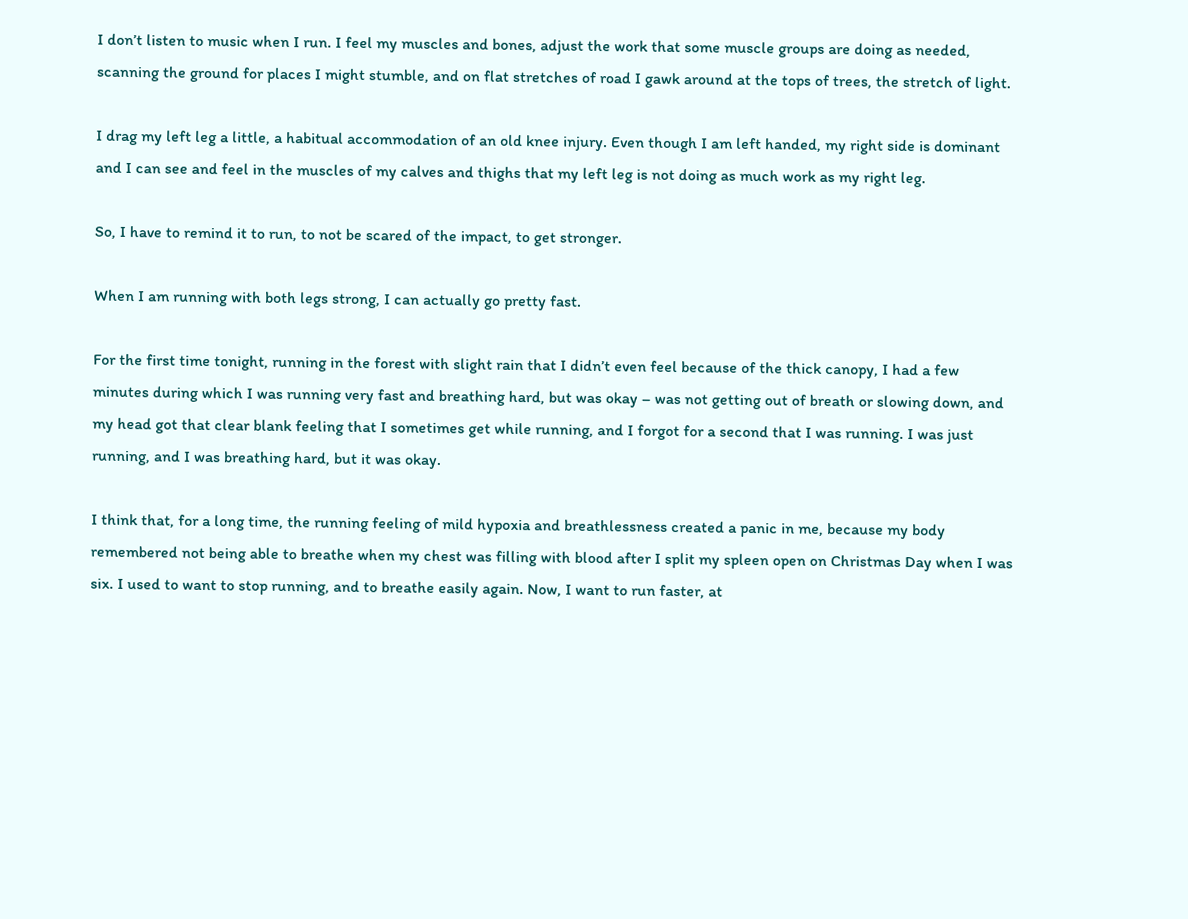I don’t listen to music when I run. I feel my muscles and bones, adjust the work that some muscle groups are doing as needed, scanning the ground for places I might stumble, and on flat stretches of road I gawk around at the tops of trees, the stretch of light.

I drag my left leg a little, a habitual accommodation of an old knee injury. Even though I am left handed, my right side is dominant and I can see and feel in the muscles of my calves and thighs that my left leg is not doing as much work as my right leg.

So, I have to remind it to run, to not be scared of the impact, to get stronger.

When I am running with both legs strong, I can actually go pretty fast.

For the first time tonight, running in the forest with slight rain that I didn’t even feel because of the thick canopy, I had a few minutes during which I was running very fast and breathing hard, but was okay – was not getting out of breath or slowing down, and my head got that clear blank feeling that I sometimes get while running, and I forgot for a second that I was running. I was just running, and I was breathing hard, but it was okay.

I think that, for a long time, the running feeling of mild hypoxia and breathlessness created a panic in me, because my body remembered not being able to breathe when my chest was filling with blood after I split my spleen open on Christmas Day when I was six. I used to want to stop running, and to breathe easily again. Now, I want to run faster, at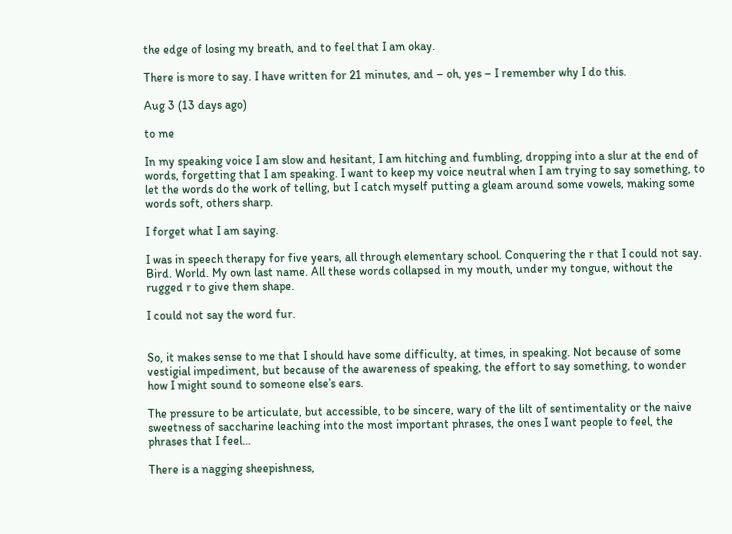the edge of losing my breath, and to feel that I am okay.

There is more to say. I have written for 21 minutes, and – oh, yes – I remember why I do this.

Aug 3 (13 days ago)

to me

In my speaking voice I am slow and hesitant, I am hitching and fumbling, dropping into a slur at the end of words, forgetting that I am speaking. I want to keep my voice neutral when I am trying to say something, to let the words do the work of telling, but I catch myself putting a gleam around some vowels, making some words soft, others sharp.

I forget what I am saying.

I was in speech therapy for five years, all through elementary school. Conquering the r that I could not say. Bird. World. My own last name. All these words collapsed in my mouth, under my tongue, without the rugged r to give them shape.

I could not say the word fur.


So, it makes sense to me that I should have some difficulty, at times, in speaking. Not because of some vestigial impediment, but because of the awareness of speaking, the effort to say something, to wonder how I might sound to someone else’s ears.

The pressure to be articulate, but accessible, to be sincere, wary of the lilt of sentimentality or the naive sweetness of saccharine leaching into the most important phrases, the ones I want people to feel, the phrases that I feel…

There is a nagging sheepishness,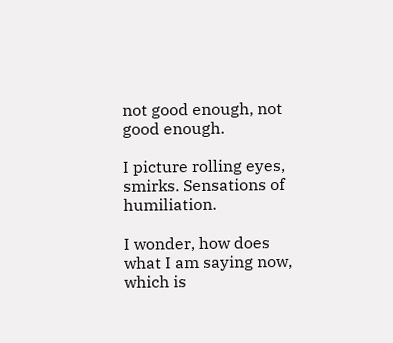not good enough, not good enough.

I picture rolling eyes, smirks. Sensations of humiliation.

I wonder, how does what I am saying now, which is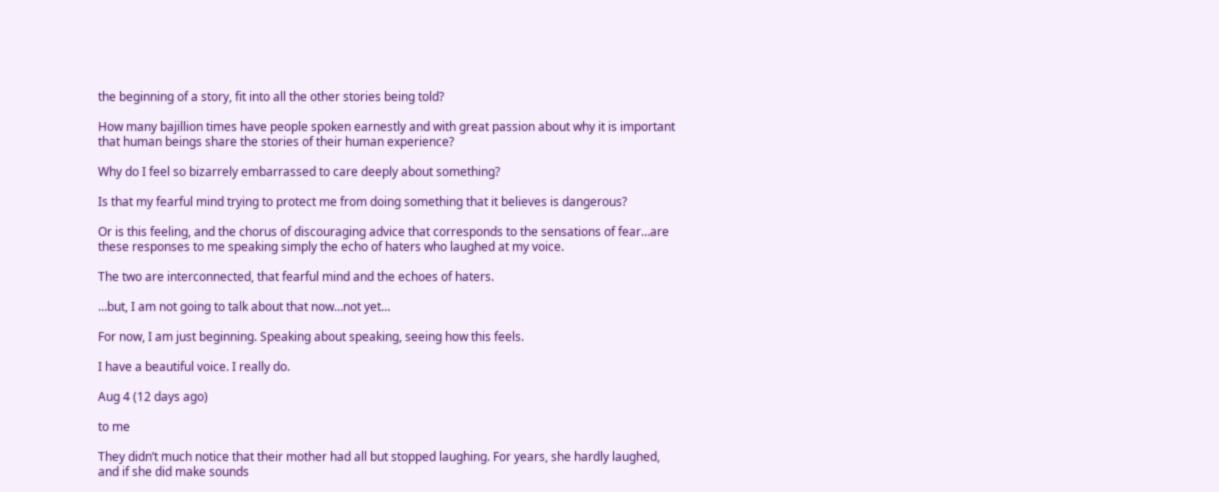the beginning of a story, fit into all the other stories being told?

How many bajillion times have people spoken earnestly and with great passion about why it is important that human beings share the stories of their human experience?

Why do I feel so bizarrely embarrassed to care deeply about something?

Is that my fearful mind trying to protect me from doing something that it believes is dangerous?

Or is this feeling, and the chorus of discouraging advice that corresponds to the sensations of fear…are these responses to me speaking simply the echo of haters who laughed at my voice.

The two are interconnected, that fearful mind and the echoes of haters.

…but, I am not going to talk about that now…not yet…

For now, I am just beginning. Speaking about speaking, seeing how this feels.

I have a beautiful voice. I really do.

Aug 4 (12 days ago)

to me

They didn’t much notice that their mother had all but stopped laughing. For years, she hardly laughed, and if she did make sounds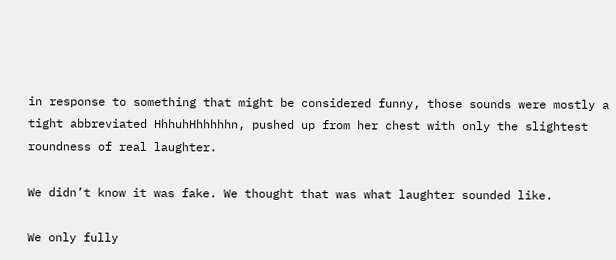in response to something that might be considered funny, those sounds were mostly a tight abbreviated HhhuhHhhhhhn, pushed up from her chest with only the slightest roundness of real laughter.

We didn’t know it was fake. We thought that was what laughter sounded like.

We only fully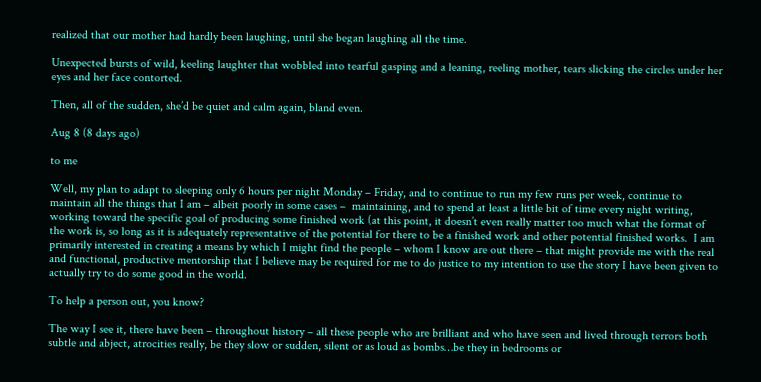realized that our mother had hardly been laughing, until she began laughing all the time.

Unexpected bursts of wild, keeling laughter that wobbled into tearful gasping and a leaning, reeling mother, tears slicking the circles under her eyes and her face contorted.

Then, all of the sudden, she’d be quiet and calm again, bland even.

Aug 8 (8 days ago)

to me

Well, my plan to adapt to sleeping only 6 hours per night Monday – Friday, and to continue to run my few runs per week, continue to maintain all the things that I am – albeit poorly in some cases –  maintaining, and to spend at least a little bit of time every night writing, working toward the specific goal of producing some finished work (at this point, it doesn’t even really matter too much what the format of the work is, so long as it is adequately representative of the potential for there to be a finished work and other potential finished works.  I am primarily interested in creating a means by which I might find the people – whom I know are out there – that might provide me with the real and functional, productive mentorship that I believe may be required for me to do justice to my intention to use the story I have been given to actually try to do some good in the world.

To help a person out, you know?

The way I see it, there have been – throughout history – all these people who are brilliant and who have seen and lived through terrors both subtle and abject, atrocities really, be they slow or sudden, silent or as loud as bombs…be they in bedrooms or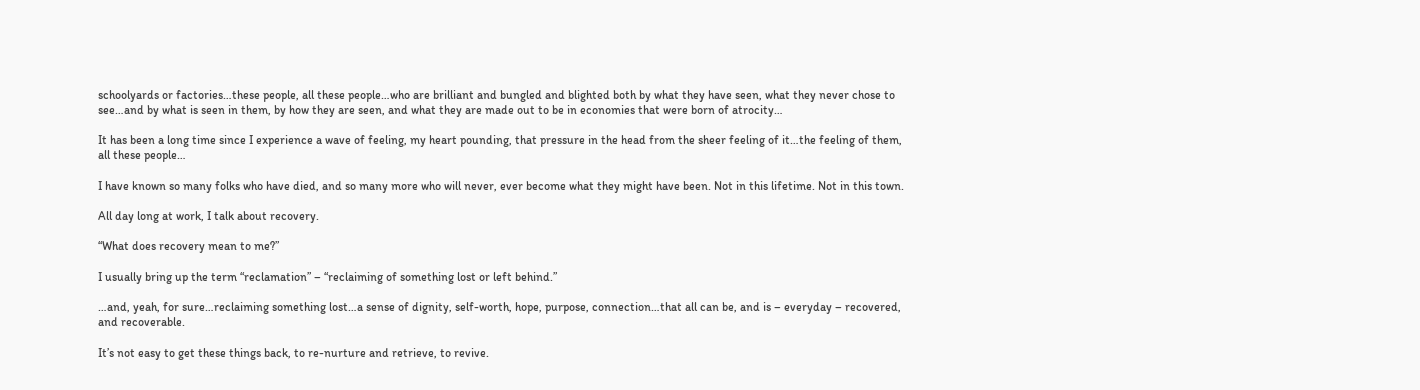schoolyards or factories…these people, all these people…who are brilliant and bungled and blighted both by what they have seen, what they never chose to see…and by what is seen in them, by how they are seen, and what they are made out to be in economies that were born of atrocity…

It has been a long time since I experience a wave of feeling, my heart pounding, that pressure in the head from the sheer feeling of it…the feeling of them, all these people…

I have known so many folks who have died, and so many more who will never, ever become what they might have been. Not in this lifetime. Not in this town.

All day long at work, I talk about recovery.

“What does recovery mean to me?”

I usually bring up the term “reclamation” – “reclaiming of something lost or left behind.”

…and, yeah, for sure…reclaiming something lost…a sense of dignity, self-worth, hope, purpose, connection…that all can be, and is – everyday – recovered, and recoverable.

It’s not easy to get these things back, to re-nurture and retrieve, to revive.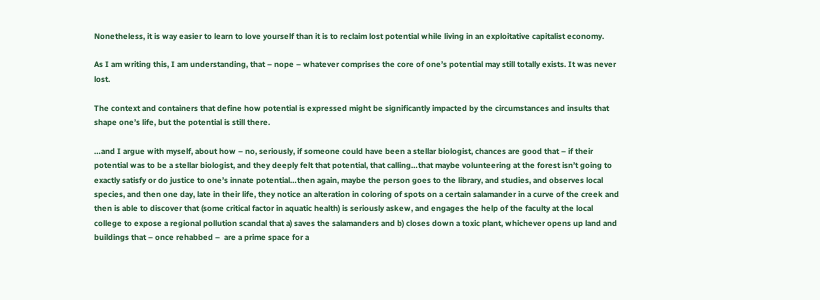Nonetheless, it is way easier to learn to love yourself than it is to reclaim lost potential while living in an exploitative capitalist economy.

As I am writing this, I am understanding, that – nope – whatever comprises the core of one’s potential may still totally exists. It was never lost.

The context and containers that define how potential is expressed might be significantly impacted by the circumstances and insults that shape one’s life, but the potential is still there.

…and I argue with myself, about how – no, seriously, if someone could have been a stellar biologist, chances are good that – if their potential was to be a stellar biologist, and they deeply felt that potential, that calling…that maybe volunteering at the forest isn’t going to exactly satisfy or do justice to one’s innate potential…then again, maybe the person goes to the library, and studies, and observes local species, and then one day, late in their life, they notice an alteration in coloring of spots on a certain salamander in a curve of the creek and then is able to discover that (some critical factor in aquatic health) is seriously askew, and engages the help of the faculty at the local college to expose a regional pollution scandal that a) saves the salamanders and b) closes down a toxic plant, whichever opens up land and buildings that – once rehabbed –  are a prime space for a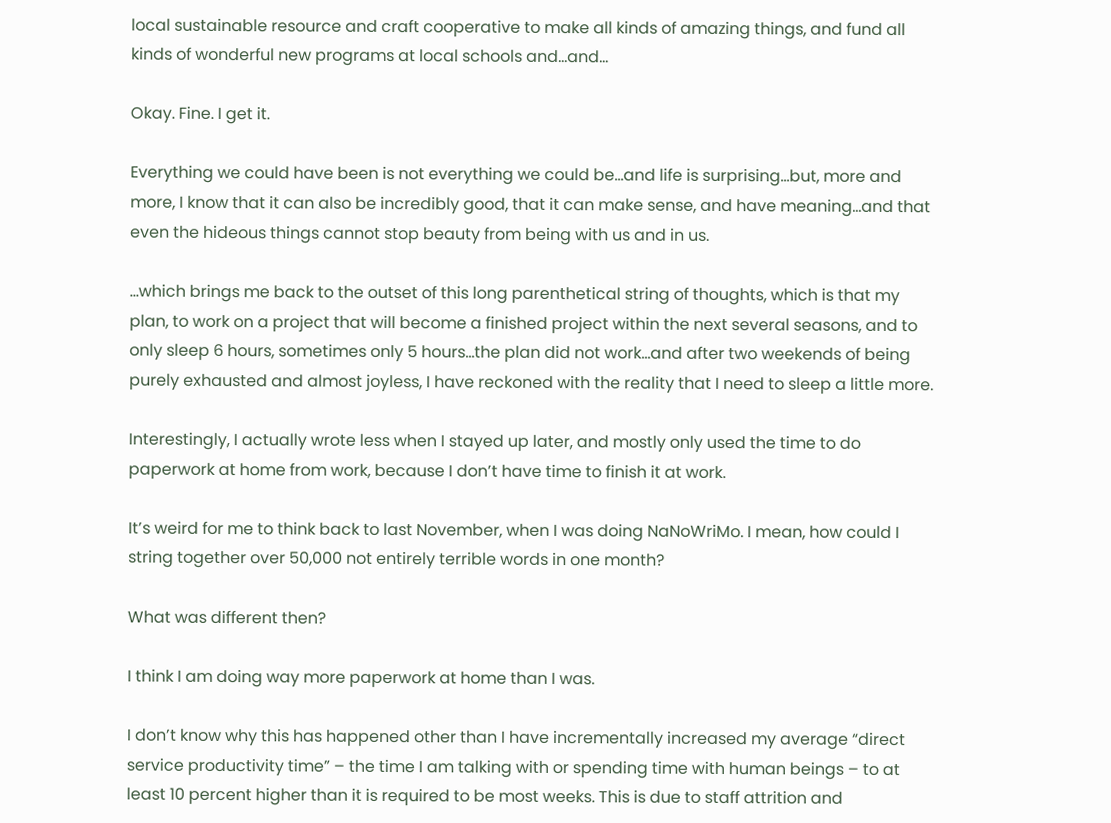local sustainable resource and craft cooperative to make all kinds of amazing things, and fund all kinds of wonderful new programs at local schools and…and…

Okay. Fine. I get it.

Everything we could have been is not everything we could be…and life is surprising…but, more and more, I know that it can also be incredibly good, that it can make sense, and have meaning…and that even the hideous things cannot stop beauty from being with us and in us.

…which brings me back to the outset of this long parenthetical string of thoughts, which is that my plan, to work on a project that will become a finished project within the next several seasons, and to only sleep 6 hours, sometimes only 5 hours…the plan did not work…and after two weekends of being purely exhausted and almost joyless, I have reckoned with the reality that I need to sleep a little more.

Interestingly, I actually wrote less when I stayed up later, and mostly only used the time to do paperwork at home from work, because I don’t have time to finish it at work.

It’s weird for me to think back to last November, when I was doing NaNoWriMo. I mean, how could I string together over 50,000 not entirely terrible words in one month?

What was different then?

I think I am doing way more paperwork at home than I was.

I don’t know why this has happened other than I have incrementally increased my average “direct service productivity time” – the time I am talking with or spending time with human beings – to at least 10 percent higher than it is required to be most weeks. This is due to staff attrition and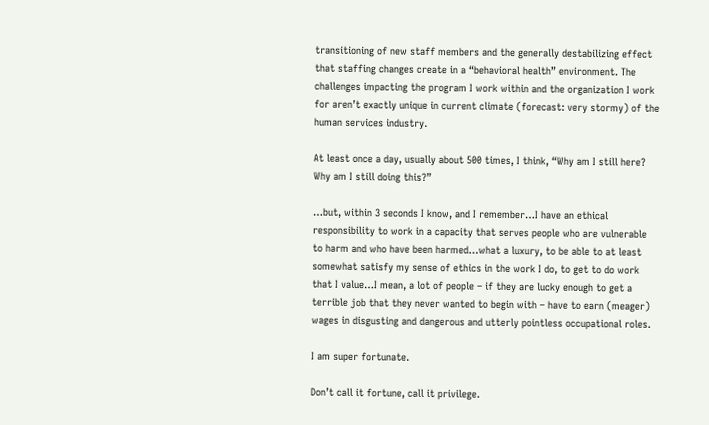transitioning of new staff members and the generally destabilizing effect that staffing changes create in a “behavioral health” environment. The challenges impacting the program I work within and the organization I work for aren’t exactly unique in current climate (forecast: very stormy) of the human services industry.

At least once a day, usually about 500 times, I think, “Why am I still here? Why am I still doing this?”

…but, within 3 seconds I know, and I remember…I have an ethical responsibility to work in a capacity that serves people who are vulnerable to harm and who have been harmed…what a luxury, to be able to at least somewhat satisfy my sense of ethics in the work I do, to get to do work that I value…I mean, a lot of people – if they are lucky enough to get a terrible job that they never wanted to begin with – have to earn (meager) wages in disgusting and dangerous and utterly pointless occupational roles.

I am super fortunate.

Don’t call it fortune, call it privilege.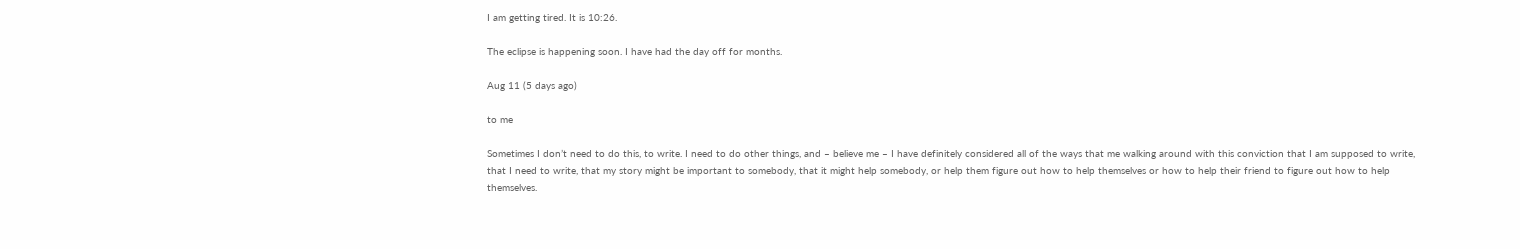I am getting tired. It is 10:26.

The eclipse is happening soon. I have had the day off for months.

Aug 11 (5 days ago)

to me

Sometimes I don’t need to do this, to write. I need to do other things, and – believe me – I have definitely considered all of the ways that me walking around with this conviction that I am supposed to write, that I need to write, that my story might be important to somebody, that it might help somebody, or help them figure out how to help themselves or how to help their friend to figure out how to help themselves.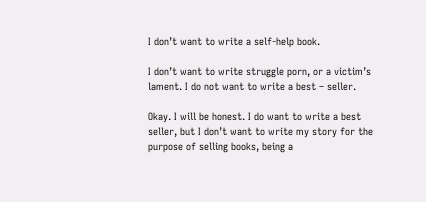I don’t want to write a self-help book.

I don’t want to write struggle porn, or a victim’s lament. I do not want to write a best – seller.

Okay. I will be honest. I do want to write a best seller, but I don’t want to write my story for the purpose of selling books, being a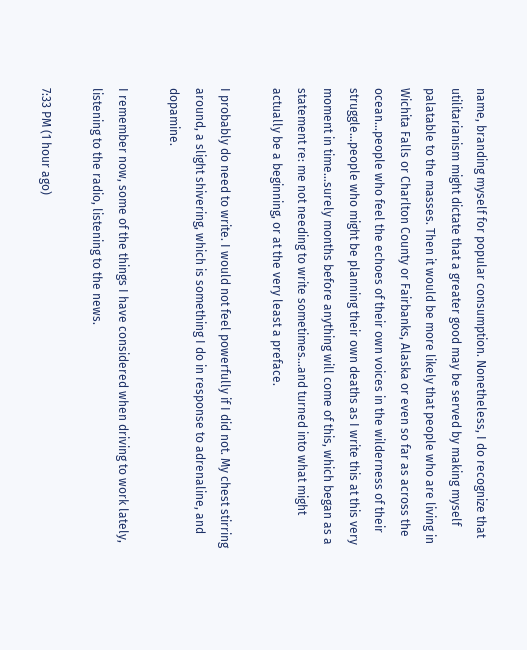name, branding myself for popular consumption. Nonetheless, I do recognize that utilitarianism might dictate that a greater good may be served by making myself palatable to the masses. Then it would be more likely that people who are living in Wichita Falls or Charlton County or Fairbanks, Alaska or even so far as across the ocean…people who feel the echoes of their own voices in the wilderness of their struggle…people who might be planning their own deaths as I write this at this very moment in time…surely months before anything will come of this, which began as a statement re: me not needing to write sometimes…and turned into what might actually be a beginning, or at the very least a preface.

I probably do need to write. I would not feel powerfully if I did not. My chest stirring around, a slight shivering, which is something I do in response to adrenaline, and dopamine.

I remember now, some of the things I have considered when driving to work lately, listening to the radio, listening to the news.

7:33 PM (1 hour ago)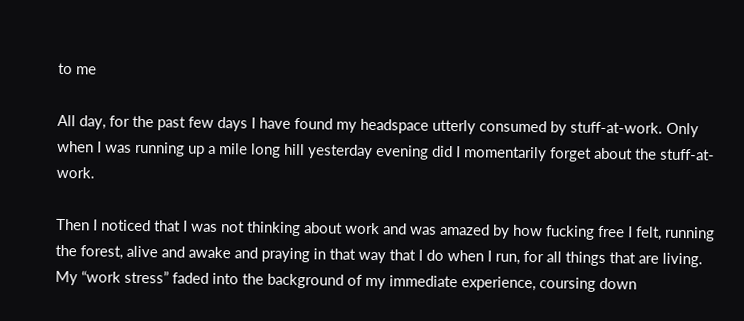to me

All day, for the past few days I have found my headspace utterly consumed by stuff-at-work. Only when I was running up a mile long hill yesterday evening did I momentarily forget about the stuff-at-work.

Then I noticed that I was not thinking about work and was amazed by how fucking free I felt, running the forest, alive and awake and praying in that way that I do when I run, for all things that are living. My “work stress” faded into the background of my immediate experience, coursing down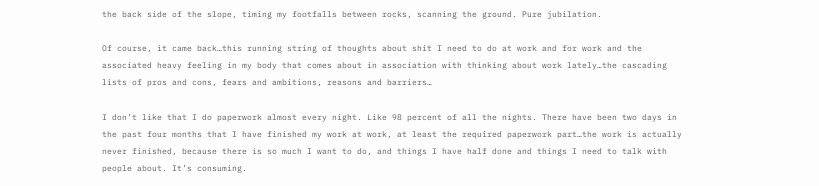the back side of the slope, timing my footfalls between rocks, scanning the ground. Pure jubilation.

Of course, it came back…this running string of thoughts about shit I need to do at work and for work and the associated heavy feeling in my body that comes about in association with thinking about work lately…the cascading lists of pros and cons, fears and ambitions, reasons and barriers…

I don’t like that I do paperwork almost every night. Like 98 percent of all the nights. There have been two days in the past four months that I have finished my work at work, at least the required paperwork part…the work is actually never finished, because there is so much I want to do, and things I have half done and things I need to talk with people about. It’s consuming.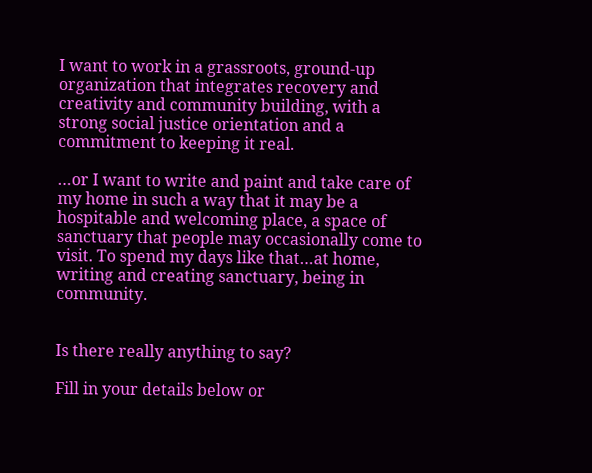I want to work in a grassroots, ground-up organization that integrates recovery and creativity and community building, with a strong social justice orientation and a commitment to keeping it real.

…or I want to write and paint and take care of my home in such a way that it may be a hospitable and welcoming place, a space of sanctuary that people may occasionally come to visit. To spend my days like that…at home, writing and creating sanctuary, being in community.


Is there really anything to say?

Fill in your details below or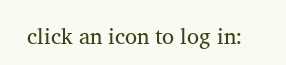click an icon to log in: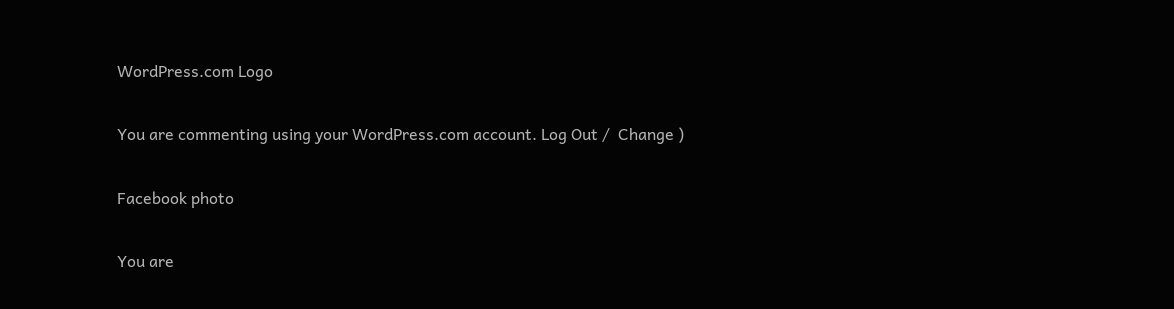WordPress.com Logo

You are commenting using your WordPress.com account. Log Out /  Change )

Facebook photo

You are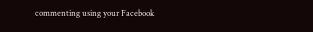commenting using your Facebook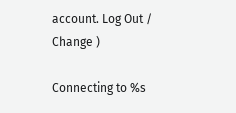account. Log Out /  Change )

Connecting to %s